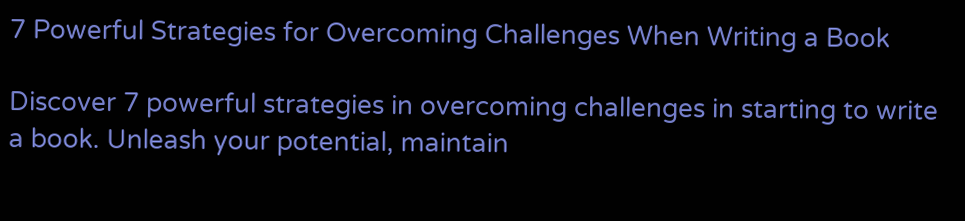7 Powerful Strategies for Overcoming Challenges When Writing a Book

Discover 7 powerful strategies in overcoming challenges in starting to write a book. Unleash your potential, maintain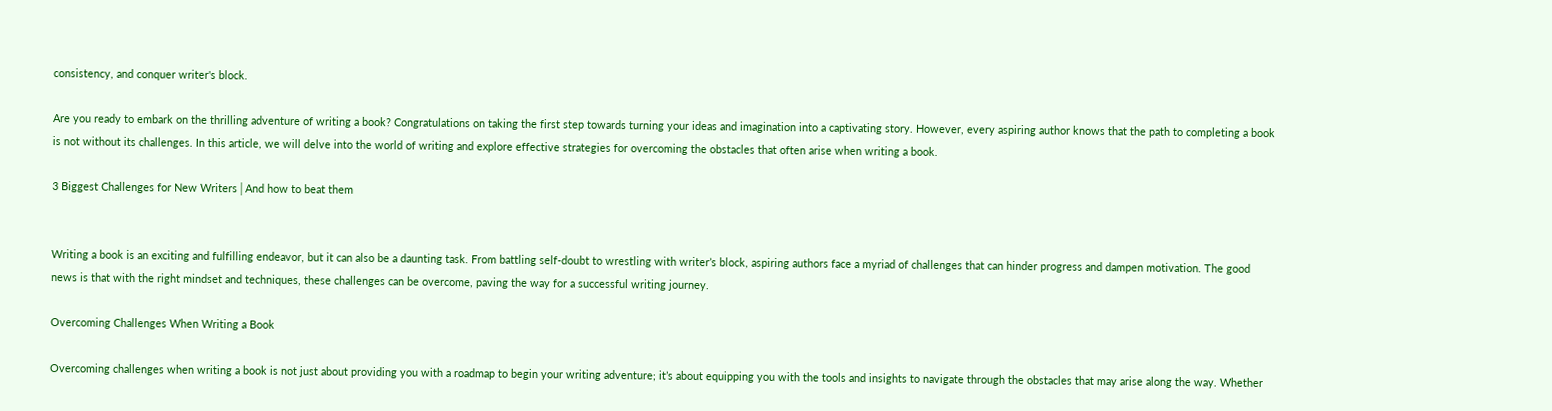consistency, and conquer writer's block.

Are you ready to embark on the thrilling adventure of writing a book? Congratulations on taking the first step towards turning your ideas and imagination into a captivating story. However, every aspiring author knows that the path to completing a book is not without its challenges. In this article, we will delve into the world of writing and explore effective strategies for overcoming the obstacles that often arise when writing a book.

3 Biggest Challenges for New Writers│And how to beat them


Writing a book is an exciting and fulfilling endeavor, but it can also be a daunting task. From battling self-doubt to wrestling with writer’s block, aspiring authors face a myriad of challenges that can hinder progress and dampen motivation. The good news is that with the right mindset and techniques, these challenges can be overcome, paving the way for a successful writing journey.

Overcoming Challenges When Writing a Book

Overcoming challenges when writing a book is not just about providing you with a roadmap to begin your writing adventure; it’s about equipping you with the tools and insights to navigate through the obstacles that may arise along the way. Whether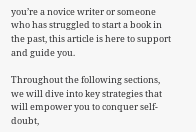you’re a novice writer or someone who has struggled to start a book in the past, this article is here to support and guide you.

Throughout the following sections, we will dive into key strategies that will empower you to conquer self-doubt,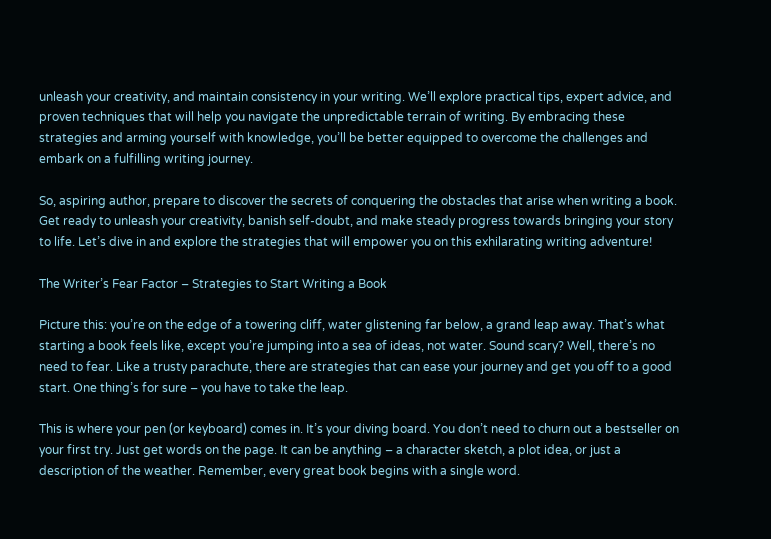unleash your creativity, and maintain consistency in your writing. We’ll explore practical tips, expert advice, and proven techniques that will help you navigate the unpredictable terrain of writing. By embracing these strategies and arming yourself with knowledge, you’ll be better equipped to overcome the challenges and embark on a fulfilling writing journey.

So, aspiring author, prepare to discover the secrets of conquering the obstacles that arise when writing a book. Get ready to unleash your creativity, banish self-doubt, and make steady progress towards bringing your story to life. Let’s dive in and explore the strategies that will empower you on this exhilarating writing adventure!

The Writer’s Fear Factor – Strategies to Start Writing a Book

Picture this: you’re on the edge of a towering cliff, water glistening far below, a grand leap away. That’s what starting a book feels like, except you’re jumping into a sea of ideas, not water. Sound scary? Well, there’s no need to fear. Like a trusty parachute, there are strategies that can ease your journey and get you off to a good start. One thing’s for sure – you have to take the leap.

This is where your pen (or keyboard) comes in. It’s your diving board. You don’t need to churn out a bestseller on your first try. Just get words on the page. It can be anything – a character sketch, a plot idea, or just a description of the weather. Remember, every great book begins with a single word.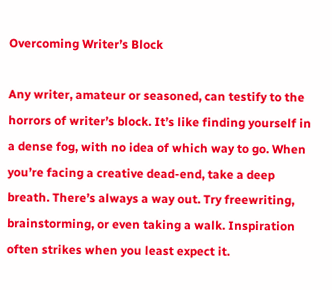Overcoming Writer’s Block

Any writer, amateur or seasoned, can testify to the horrors of writer’s block. It’s like finding yourself in a dense fog, with no idea of which way to go. When you’re facing a creative dead-end, take a deep breath. There’s always a way out. Try freewriting, brainstorming, or even taking a walk. Inspiration often strikes when you least expect it.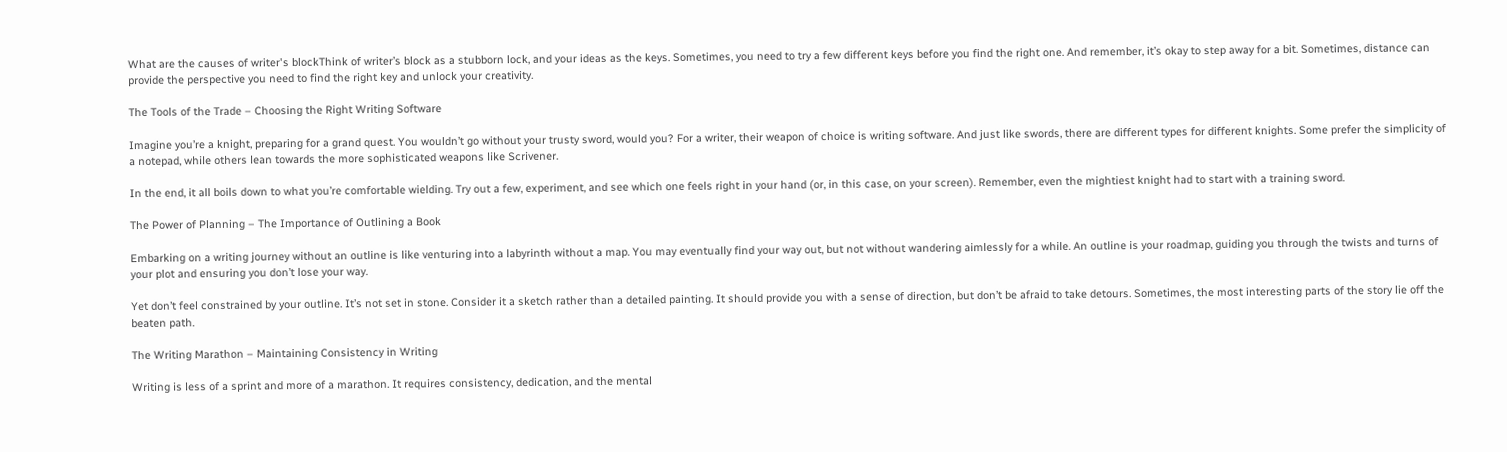What are the causes of writer's blockThink of writer’s block as a stubborn lock, and your ideas as the keys. Sometimes, you need to try a few different keys before you find the right one. And remember, it’s okay to step away for a bit. Sometimes, distance can provide the perspective you need to find the right key and unlock your creativity.

The Tools of the Trade – Choosing the Right Writing Software

Imagine you’re a knight, preparing for a grand quest. You wouldn’t go without your trusty sword, would you? For a writer, their weapon of choice is writing software. And just like swords, there are different types for different knights. Some prefer the simplicity of a notepad, while others lean towards the more sophisticated weapons like Scrivener.

In the end, it all boils down to what you’re comfortable wielding. Try out a few, experiment, and see which one feels right in your hand (or, in this case, on your screen). Remember, even the mightiest knight had to start with a training sword.

The Power of Planning – The Importance of Outlining a Book

Embarking on a writing journey without an outline is like venturing into a labyrinth without a map. You may eventually find your way out, but not without wandering aimlessly for a while. An outline is your roadmap, guiding you through the twists and turns of your plot and ensuring you don’t lose your way.

Yet don’t feel constrained by your outline. It’s not set in stone. Consider it a sketch rather than a detailed painting. It should provide you with a sense of direction, but don’t be afraid to take detours. Sometimes, the most interesting parts of the story lie off the beaten path.

The Writing Marathon – Maintaining Consistency in Writing

Writing is less of a sprint and more of a marathon. It requires consistency, dedication, and the mental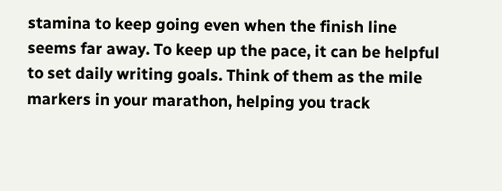stamina to keep going even when the finish line seems far away. To keep up the pace, it can be helpful to set daily writing goals. Think of them as the mile markers in your marathon, helping you track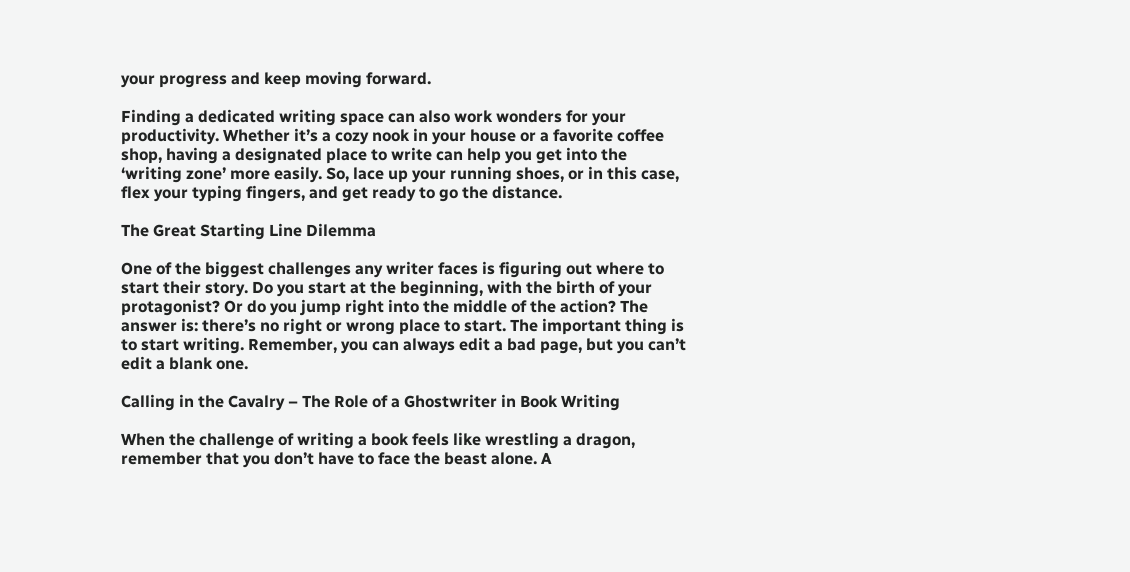your progress and keep moving forward.

Finding a dedicated writing space can also work wonders for your productivity. Whether it’s a cozy nook in your house or a favorite coffee shop, having a designated place to write can help you get into the ‘writing zone’ more easily. So, lace up your running shoes, or in this case, flex your typing fingers, and get ready to go the distance.

The Great Starting Line Dilemma

One of the biggest challenges any writer faces is figuring out where to start their story. Do you start at the beginning, with the birth of your protagonist? Or do you jump right into the middle of the action? The answer is: there’s no right or wrong place to start. The important thing is to start writing. Remember, you can always edit a bad page, but you can’t edit a blank one.

Calling in the Cavalry – The Role of a Ghostwriter in Book Writing

When the challenge of writing a book feels like wrestling a dragon, remember that you don’t have to face the beast alone. A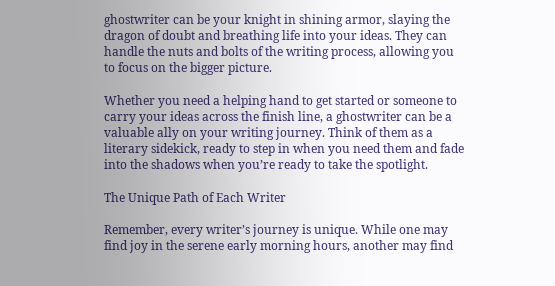ghostwriter can be your knight in shining armor, slaying the dragon of doubt and breathing life into your ideas. They can handle the nuts and bolts of the writing process, allowing you to focus on the bigger picture.

Whether you need a helping hand to get started or someone to carry your ideas across the finish line, a ghostwriter can be a valuable ally on your writing journey. Think of them as a literary sidekick, ready to step in when you need them and fade into the shadows when you’re ready to take the spotlight.

The Unique Path of Each Writer

Remember, every writer’s journey is unique. While one may find joy in the serene early morning hours, another may find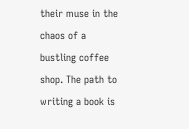their muse in the chaos of a bustling coffee shop. The path to writing a book is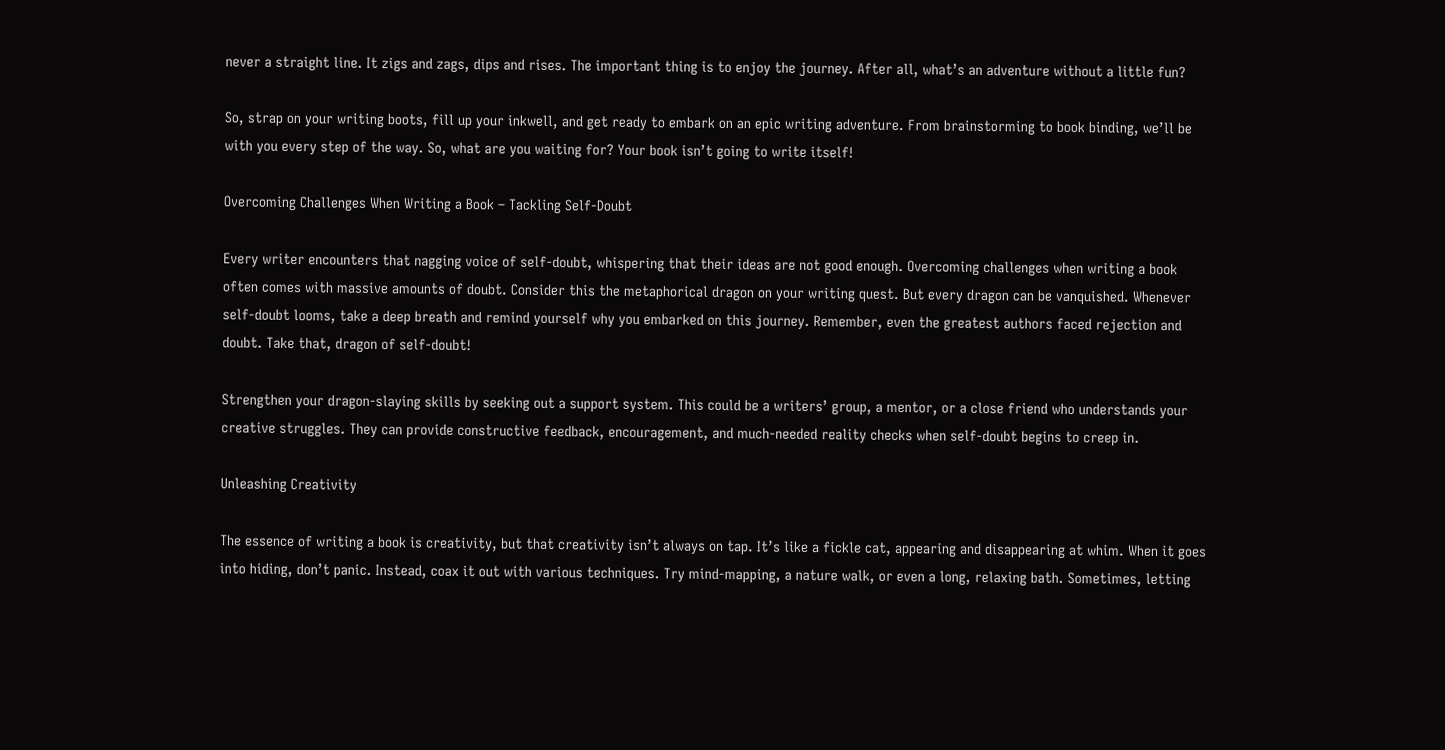never a straight line. It zigs and zags, dips and rises. The important thing is to enjoy the journey. After all, what’s an adventure without a little fun?

So, strap on your writing boots, fill up your inkwell, and get ready to embark on an epic writing adventure. From brainstorming to book binding, we’ll be with you every step of the way. So, what are you waiting for? Your book isn’t going to write itself!

Overcoming Challenges When Writing a Book – Tackling Self-Doubt

Every writer encounters that nagging voice of self-doubt, whispering that their ideas are not good enough. Overcoming challenges when writing a book often comes with massive amounts of doubt. Consider this the metaphorical dragon on your writing quest. But every dragon can be vanquished. Whenever self-doubt looms, take a deep breath and remind yourself why you embarked on this journey. Remember, even the greatest authors faced rejection and doubt. Take that, dragon of self-doubt!

Strengthen your dragon-slaying skills by seeking out a support system. This could be a writers’ group, a mentor, or a close friend who understands your creative struggles. They can provide constructive feedback, encouragement, and much-needed reality checks when self-doubt begins to creep in.

Unleashing Creativity

The essence of writing a book is creativity, but that creativity isn’t always on tap. It’s like a fickle cat, appearing and disappearing at whim. When it goes into hiding, don’t panic. Instead, coax it out with various techniques. Try mind-mapping, a nature walk, or even a long, relaxing bath. Sometimes, letting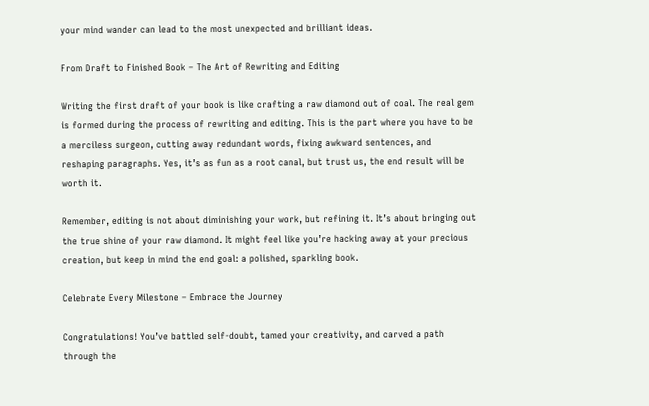your mind wander can lead to the most unexpected and brilliant ideas.

From Draft to Finished Book – The Art of Rewriting and Editing

Writing the first draft of your book is like crafting a raw diamond out of coal. The real gem is formed during the process of rewriting and editing. This is the part where you have to be a merciless surgeon, cutting away redundant words, fixing awkward sentences, and reshaping paragraphs. Yes, it’s as fun as a root canal, but trust us, the end result will be worth it.

Remember, editing is not about diminishing your work, but refining it. It’s about bringing out the true shine of your raw diamond. It might feel like you’re hacking away at your precious creation, but keep in mind the end goal: a polished, sparkling book.

Celebrate Every Milestone – Embrace the Journey

Congratulations! You’ve battled self-doubt, tamed your creativity, and carved a path through the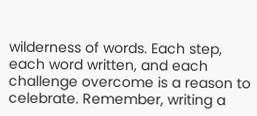wilderness of words. Each step, each word written, and each challenge overcome is a reason to celebrate. Remember, writing a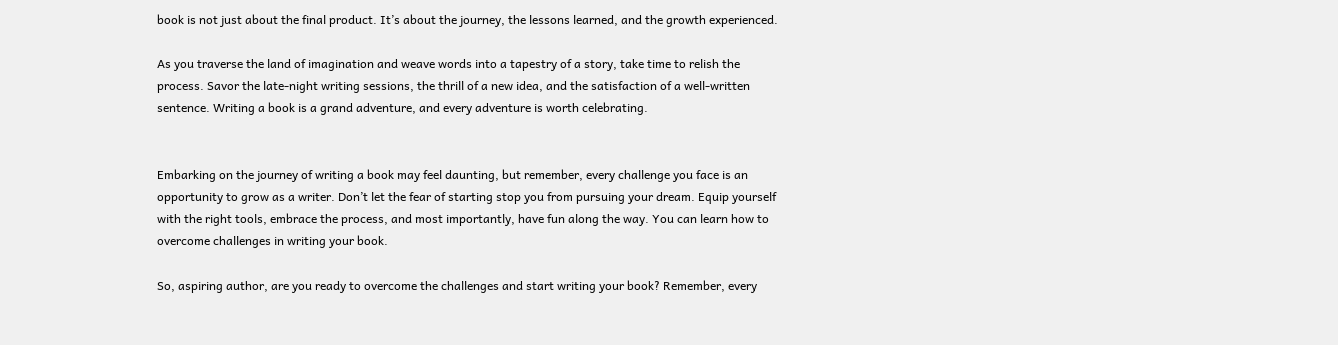book is not just about the final product. It’s about the journey, the lessons learned, and the growth experienced.

As you traverse the land of imagination and weave words into a tapestry of a story, take time to relish the process. Savor the late-night writing sessions, the thrill of a new idea, and the satisfaction of a well-written sentence. Writing a book is a grand adventure, and every adventure is worth celebrating.


Embarking on the journey of writing a book may feel daunting, but remember, every challenge you face is an opportunity to grow as a writer. Don’t let the fear of starting stop you from pursuing your dream. Equip yourself with the right tools, embrace the process, and most importantly, have fun along the way. You can learn how to overcome challenges in writing your book.

So, aspiring author, are you ready to overcome the challenges and start writing your book? Remember, every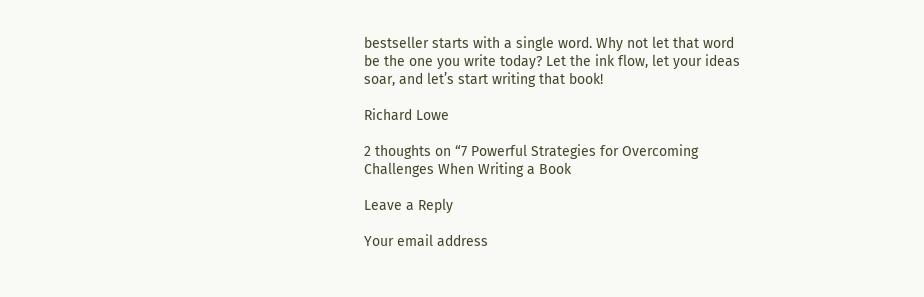bestseller starts with a single word. Why not let that word be the one you write today? Let the ink flow, let your ideas soar, and let’s start writing that book!

Richard Lowe

2 thoughts on “7 Powerful Strategies for Overcoming Challenges When Writing a Book

Leave a Reply

Your email address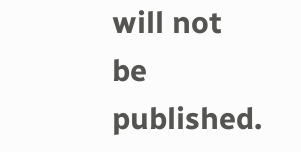will not be published.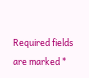Required fields are marked *